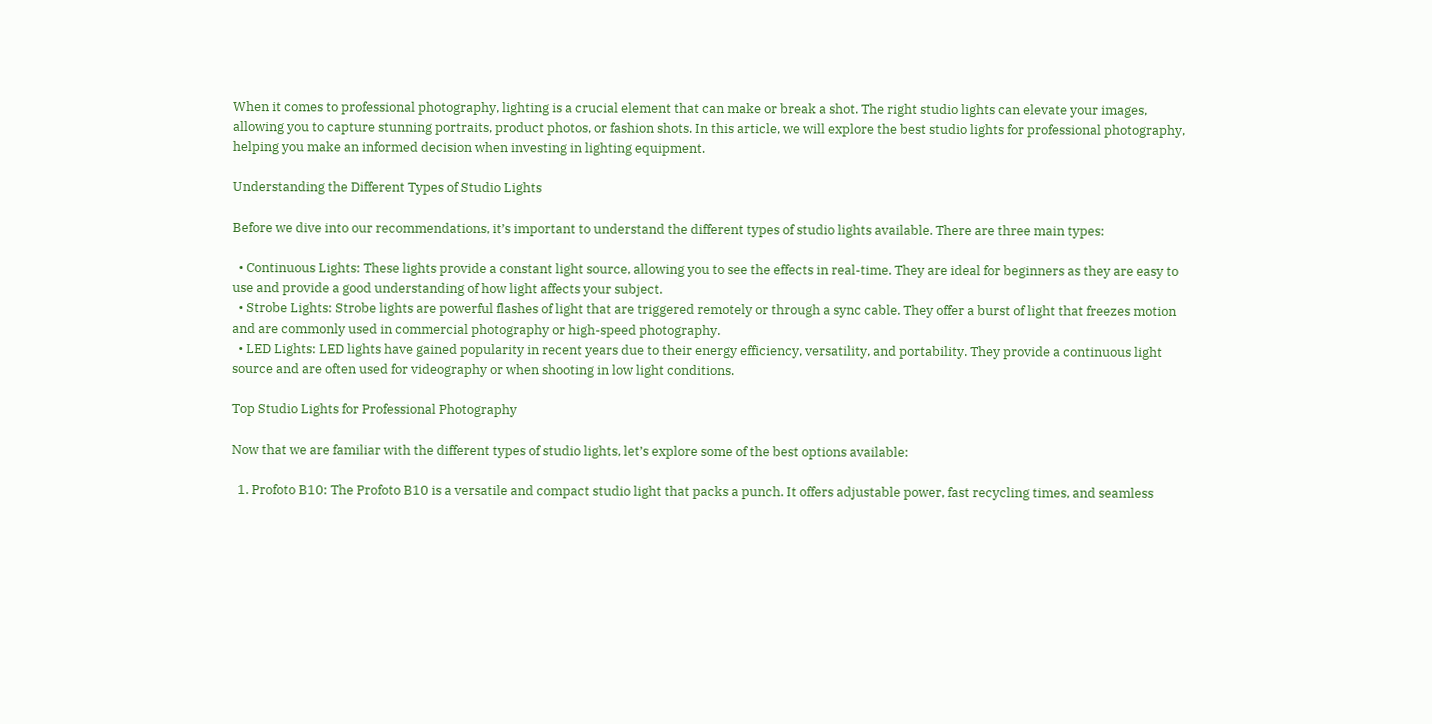When it comes to professional photography, lighting is a crucial element that can make or break a shot. The right studio lights can elevate your images, allowing you to capture stunning portraits, product photos, or fashion shots. In this article, we will explore the best studio lights for professional photography, helping you make an informed decision when investing in lighting equipment.

Understanding the Different Types of Studio Lights

Before we dive into our recommendations, it’s important to understand the different types of studio lights available. There are three main types:

  • Continuous Lights: These lights provide a constant light source, allowing you to see the effects in real-time. They are ideal for beginners as they are easy to use and provide a good understanding of how light affects your subject.
  • Strobe Lights: Strobe lights are powerful flashes of light that are triggered remotely or through a sync cable. They offer a burst of light that freezes motion and are commonly used in commercial photography or high-speed photography.
  • LED Lights: LED lights have gained popularity in recent years due to their energy efficiency, versatility, and portability. They provide a continuous light source and are often used for videography or when shooting in low light conditions.

Top Studio Lights for Professional Photography

Now that we are familiar with the different types of studio lights, let’s explore some of the best options available:

  1. Profoto B10: The Profoto B10 is a versatile and compact studio light that packs a punch. It offers adjustable power, fast recycling times, and seamless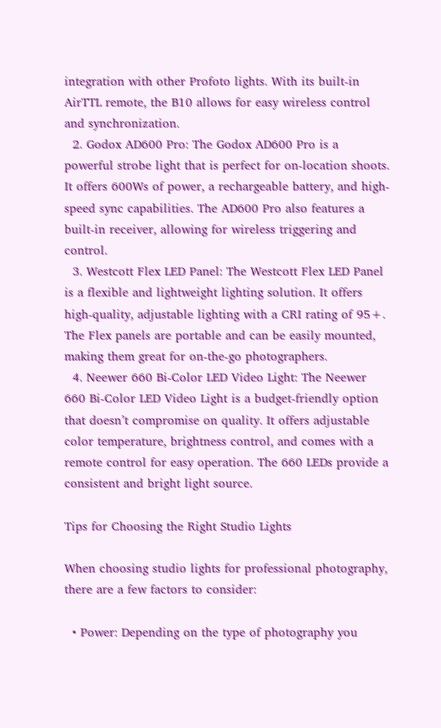integration with other Profoto lights. With its built-in AirTTL remote, the B10 allows for easy wireless control and synchronization.
  2. Godox AD600 Pro: The Godox AD600 Pro is a powerful strobe light that is perfect for on-location shoots. It offers 600Ws of power, a rechargeable battery, and high-speed sync capabilities. The AD600 Pro also features a built-in receiver, allowing for wireless triggering and control.
  3. Westcott Flex LED Panel: The Westcott Flex LED Panel is a flexible and lightweight lighting solution. It offers high-quality, adjustable lighting with a CRI rating of 95+. The Flex panels are portable and can be easily mounted, making them great for on-the-go photographers.
  4. Neewer 660 Bi-Color LED Video Light: The Neewer 660 Bi-Color LED Video Light is a budget-friendly option that doesn’t compromise on quality. It offers adjustable color temperature, brightness control, and comes with a remote control for easy operation. The 660 LEDs provide a consistent and bright light source.

Tips for Choosing the Right Studio Lights

When choosing studio lights for professional photography, there are a few factors to consider:

  • Power: Depending on the type of photography you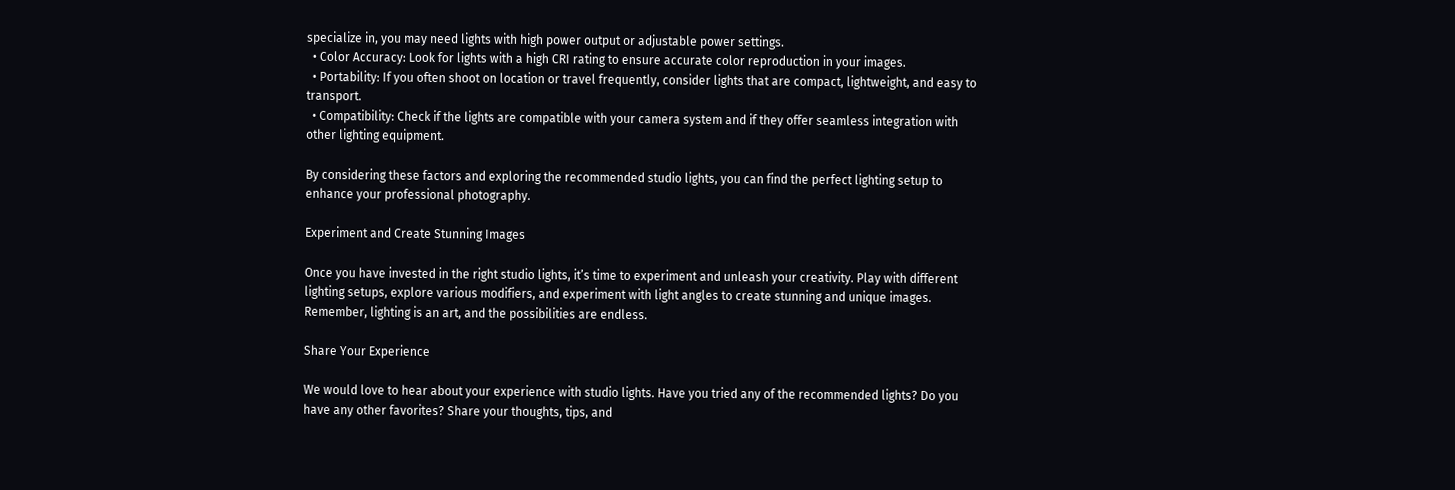specialize in, you may need lights with high power output or adjustable power settings.
  • Color Accuracy: Look for lights with a high CRI rating to ensure accurate color reproduction in your images.
  • Portability: If you often shoot on location or travel frequently, consider lights that are compact, lightweight, and easy to transport.
  • Compatibility: Check if the lights are compatible with your camera system and if they offer seamless integration with other lighting equipment.

By considering these factors and exploring the recommended studio lights, you can find the perfect lighting setup to enhance your professional photography.

Experiment and Create Stunning Images

Once you have invested in the right studio lights, it’s time to experiment and unleash your creativity. Play with different lighting setups, explore various modifiers, and experiment with light angles to create stunning and unique images. Remember, lighting is an art, and the possibilities are endless.

Share Your Experience

We would love to hear about your experience with studio lights. Have you tried any of the recommended lights? Do you have any other favorites? Share your thoughts, tips, and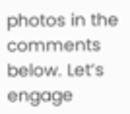photos in the comments below. Let’s engage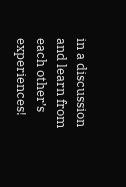in a discussion and learn from each other’s experiences!